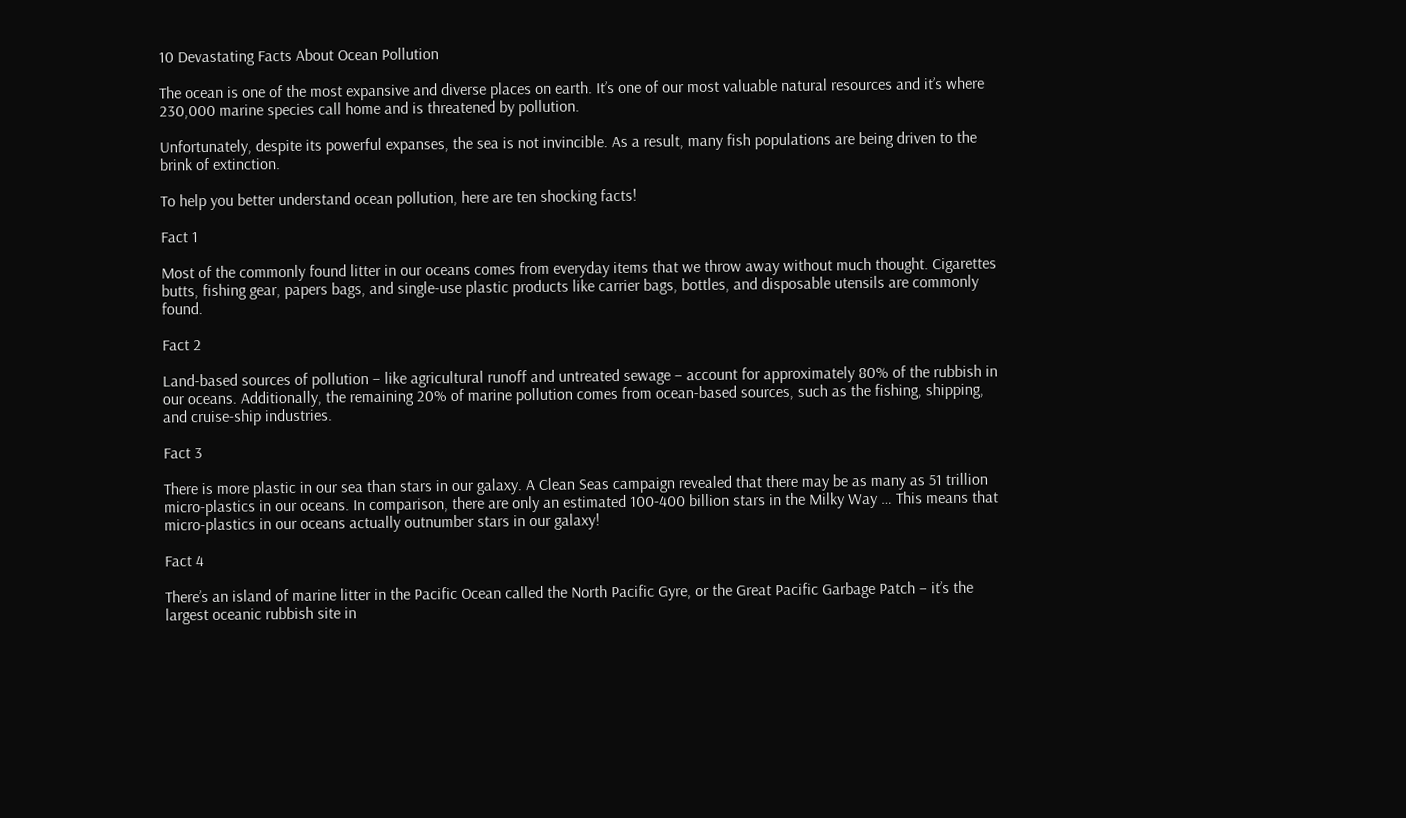10 Devastating Facts About Ocean Pollution

The ocean is one of the most expansive and diverse places on earth. It’s one of our most valuable natural resources and it’s where 230,000 marine species call home and is threatened by pollution.

Unfortunately, despite its powerful expanses, the sea is not invincible. As a result, many fish populations are being driven to the brink of extinction.

To help you better understand ocean pollution, here are ten shocking facts!

Fact 1

Most of the commonly found litter in our oceans comes from everyday items that we throw away without much thought. Cigarettes butts, fishing gear, papers bags, and single-use plastic products like carrier bags, bottles, and disposable utensils are commonly found.

Fact 2

Land-based sources of pollution – like agricultural runoff and untreated sewage – account for approximately 80% of the rubbish in our oceans. Additionally, the remaining 20% of marine pollution comes from ocean-based sources, such as the fishing, shipping, and cruise-ship industries.

Fact 3

There is more plastic in our sea than stars in our galaxy. A Clean Seas campaign revealed that there may be as many as 51 trillion micro-plastics in our oceans. In comparison, there are only an estimated 100-400 billion stars in the Milky Way … This means that micro-plastics in our oceans actually outnumber stars in our galaxy!

Fact 4

There’s an island of marine litter in the Pacific Ocean called the North Pacific Gyre, or the Great Pacific Garbage Patch – it’s the largest oceanic rubbish site in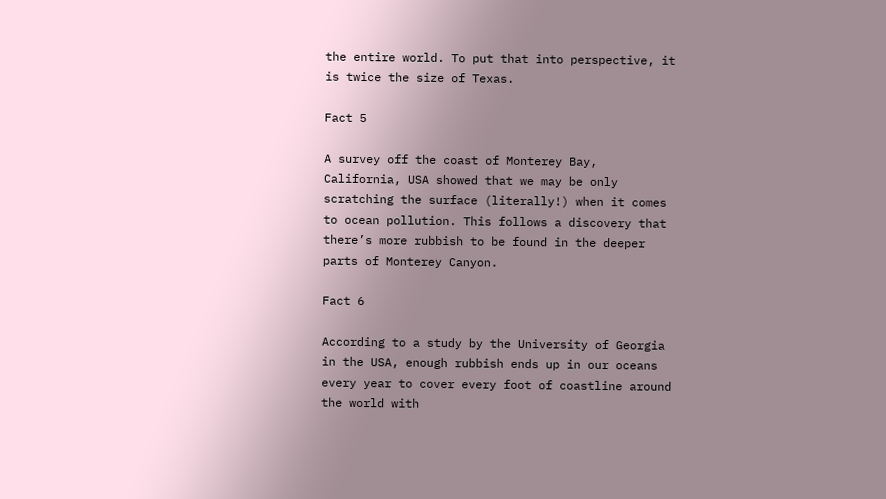the entire world. To put that into perspective, it is twice the size of Texas.

Fact 5

A survey off the coast of Monterey Bay, California, USA showed that we may be only scratching the surface (literally!) when it comes to ocean pollution. This follows a discovery that there’s more rubbish to be found in the deeper parts of Monterey Canyon.

Fact 6

According to a study by the University of Georgia in the USA, enough rubbish ends up in our oceans every year to cover every foot of coastline around the world with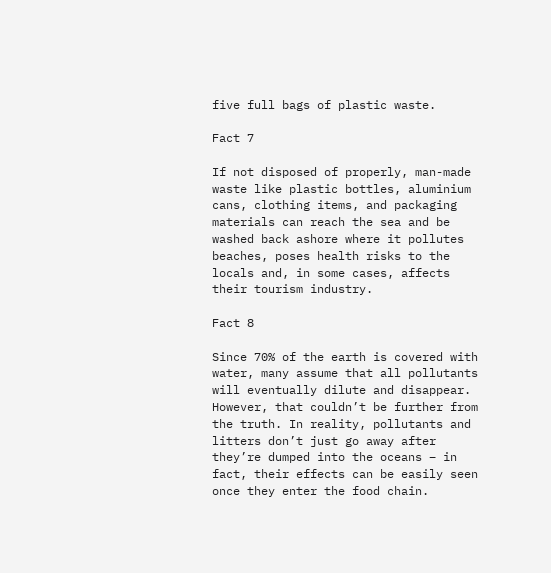five full bags of plastic waste.

Fact 7

If not disposed of properly, man-made waste like plastic bottles, aluminium cans, clothing items, and packaging materials can reach the sea and be washed back ashore where it pollutes beaches, poses health risks to the locals and, in some cases, affects their tourism industry.

Fact 8

Since 70% of the earth is covered with water, many assume that all pollutants will eventually dilute and disappear. However, that couldn’t be further from the truth. In reality, pollutants and litters don’t just go away after they’re dumped into the oceans – in fact, their effects can be easily seen once they enter the food chain.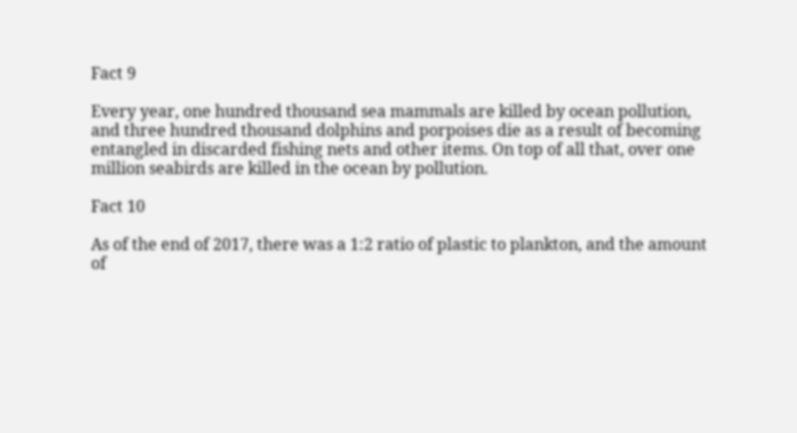Fact 9

Every year, one hundred thousand sea mammals are killed by ocean pollution, and three hundred thousand dolphins and porpoises die as a result of becoming entangled in discarded fishing nets and other items. On top of all that, over one million seabirds are killed in the ocean by pollution.

Fact 10

As of the end of 2017, there was a 1:2 ratio of plastic to plankton, and the amount of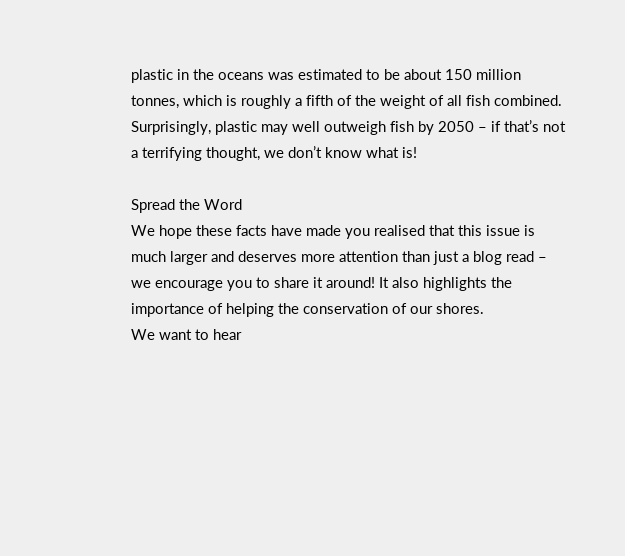plastic in the oceans was estimated to be about 150 million tonnes, which is roughly a fifth of the weight of all fish combined. Surprisingly, plastic may well outweigh fish by 2050 – if that’s not a terrifying thought, we don’t know what is!

Spread the Word
We hope these facts have made you realised that this issue is much larger and deserves more attention than just a blog read – we encourage you to share it around! It also highlights the importance of helping the conservation of our shores.
We want to hear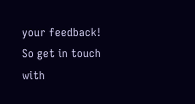your feedback! So get in touch with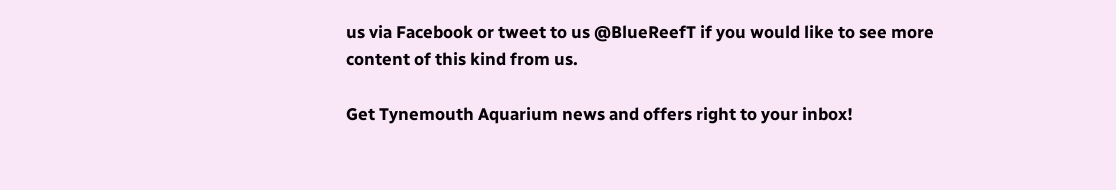us via Facebook or tweet to us @BlueReefT if you would like to see more content of this kind from us.

Get Tynemouth Aquarium news and offers right to your inbox!